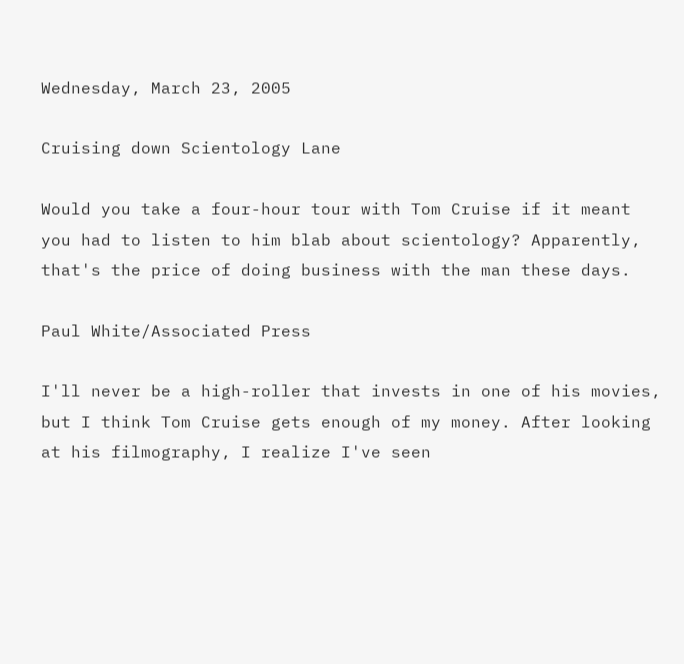Wednesday, March 23, 2005

Cruising down Scientology Lane

Would you take a four-hour tour with Tom Cruise if it meant you had to listen to him blab about scientology? Apparently, that's the price of doing business with the man these days.

Paul White/Associated Press

I'll never be a high-roller that invests in one of his movies, but I think Tom Cruise gets enough of my money. After looking at his filmography, I realize I've seen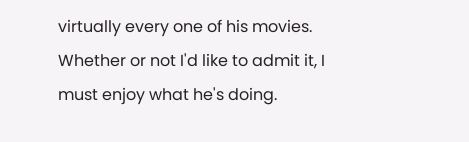virtually every one of his movies. Whether or not I'd like to admit it, I must enjoy what he's doing.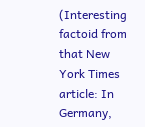(Interesting factoid from that New York Times article: In Germany,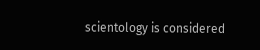scientology is considered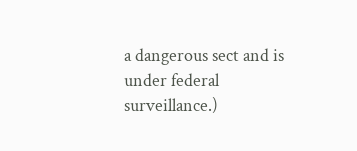a dangerous sect and is under federal surveillance.)